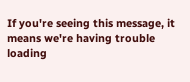If you're seeing this message, it means we're having trouble loading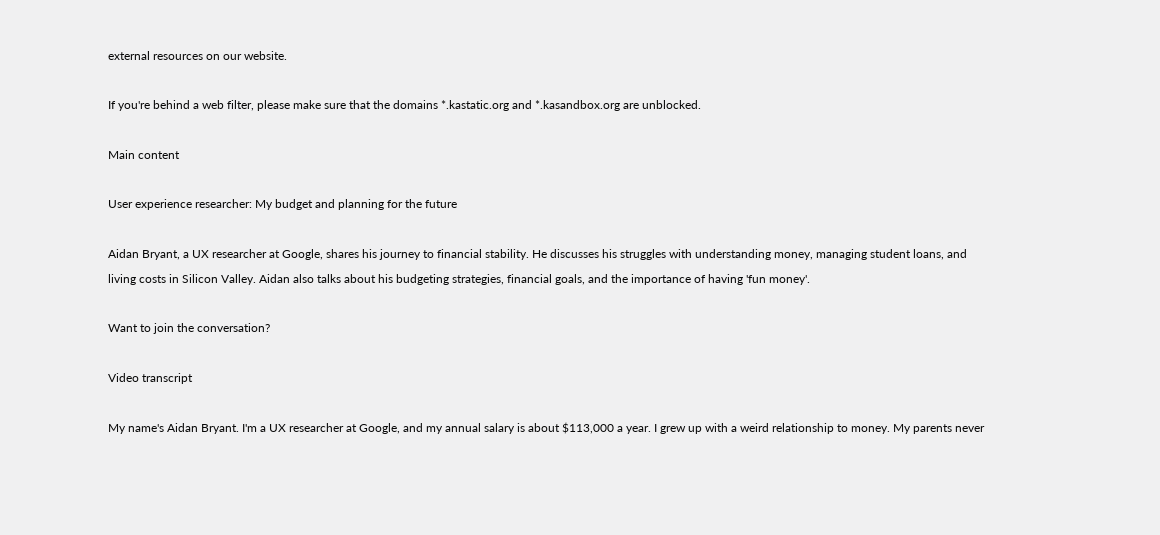external resources on our website.

If you're behind a web filter, please make sure that the domains *.kastatic.org and *.kasandbox.org are unblocked.

Main content

User experience researcher: My budget and planning for the future

Aidan Bryant, a UX researcher at Google, shares his journey to financial stability. He discusses his struggles with understanding money, managing student loans, and living costs in Silicon Valley. Aidan also talks about his budgeting strategies, financial goals, and the importance of having 'fun money'.

Want to join the conversation?

Video transcript

My name's Aidan Bryant. I'm a UX researcher at Google, and my annual salary is about $113,000 a year. I grew up with a weird relationship to money. My parents never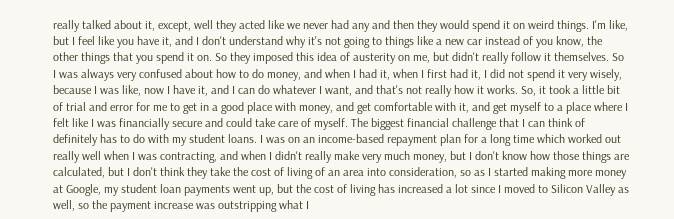really talked about it, except, well they acted like we never had any and then they would spend it on weird things. I'm like, but I feel like you have it, and I don't understand why it's not going to things like a new car instead of you know, the other things that you spend it on. So they imposed this idea of austerity on me, but didn't really follow it themselves. So I was always very confused about how to do money, and when I had it, when I first had it, I did not spend it very wisely, because I was like, now I have it, and I can do whatever I want, and that's not really how it works. So, it took a little bit of trial and error for me to get in a good place with money, and get comfortable with it, and get myself to a place where I felt like I was financially secure and could take care of myself. The biggest financial challenge that I can think of definitely has to do with my student loans. I was on an income-based repayment plan for a long time which worked out really well when I was contracting, and when I didn't really make very much money, but I don't know how those things are calculated, but I don't think they take the cost of living of an area into consideration, so as I started making more money at Google, my student loan payments went up, but the cost of living has increased a lot since I moved to Silicon Valley as well, so the payment increase was outstripping what I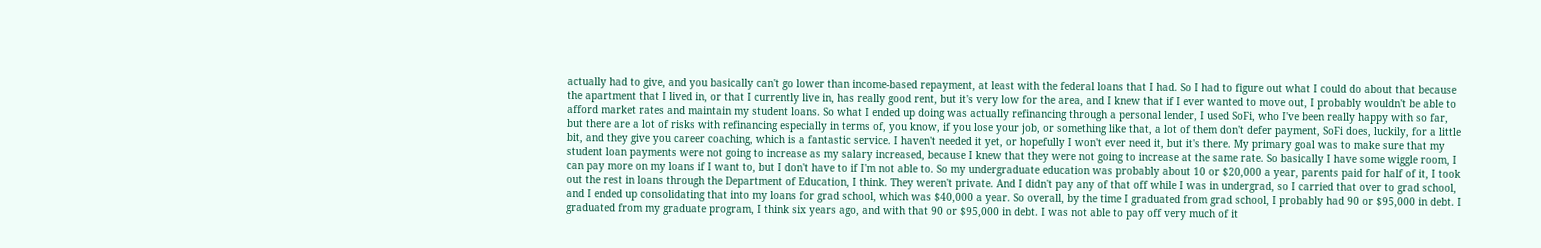actually had to give, and you basically can't go lower than income-based repayment, at least with the federal loans that I had. So I had to figure out what I could do about that because the apartment that I lived in, or that I currently live in, has really good rent, but it's very low for the area, and I knew that if I ever wanted to move out, I probably wouldn't be able to afford market rates and maintain my student loans. So what I ended up doing was actually refinancing through a personal lender, I used SoFi, who I've been really happy with so far, but there are a lot of risks with refinancing especially in terms of, you know, if you lose your job, or something like that, a lot of them don't defer payment, SoFi does, luckily, for a little bit, and they give you career coaching, which is a fantastic service. I haven't needed it yet, or hopefully I won't ever need it, but it's there. My primary goal was to make sure that my student loan payments were not going to increase as my salary increased, because I knew that they were not going to increase at the same rate. So basically I have some wiggle room, I can pay more on my loans if I want to, but I don't have to if I'm not able to. So my undergraduate education was probably about 10 or $20,000 a year, parents paid for half of it, I took out the rest in loans through the Department of Education, I think. They weren't private. And I didn't pay any of that off while I was in undergrad, so I carried that over to grad school, and I ended up consolidating that into my loans for grad school, which was $40,000 a year. So overall, by the time I graduated from grad school, I probably had 90 or $95,000 in debt. I graduated from my graduate program, I think six years ago, and with that 90 or $95,000 in debt. I was not able to pay off very much of it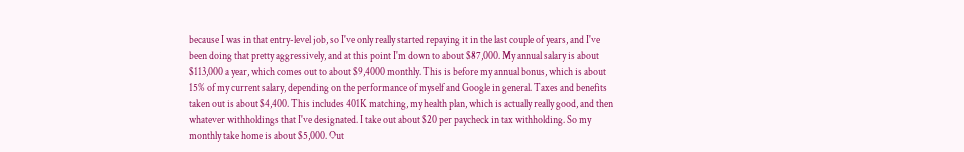because I was in that entry-level job, so I've only really started repaying it in the last couple of years, and I've been doing that pretty aggressively, and at this point I'm down to about $87,000. My annual salary is about $113,000 a year, which comes out to about $9,4000 monthly. This is before my annual bonus, which is about 15% of my current salary, depending on the performance of myself and Google in general. Taxes and benefits taken out is about $4,400. This includes 401K matching, my health plan, which is actually really good, and then whatever withholdings that I've designated. I take out about $20 per paycheck in tax withholding. So my monthly take home is about $5,000. Out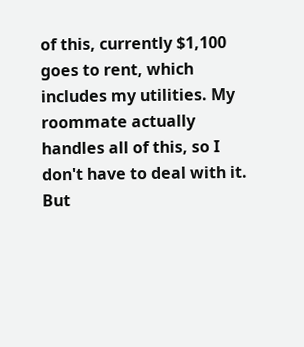of this, currently $1,100 goes to rent, which includes my utilities. My roommate actually handles all of this, so I don't have to deal with it. But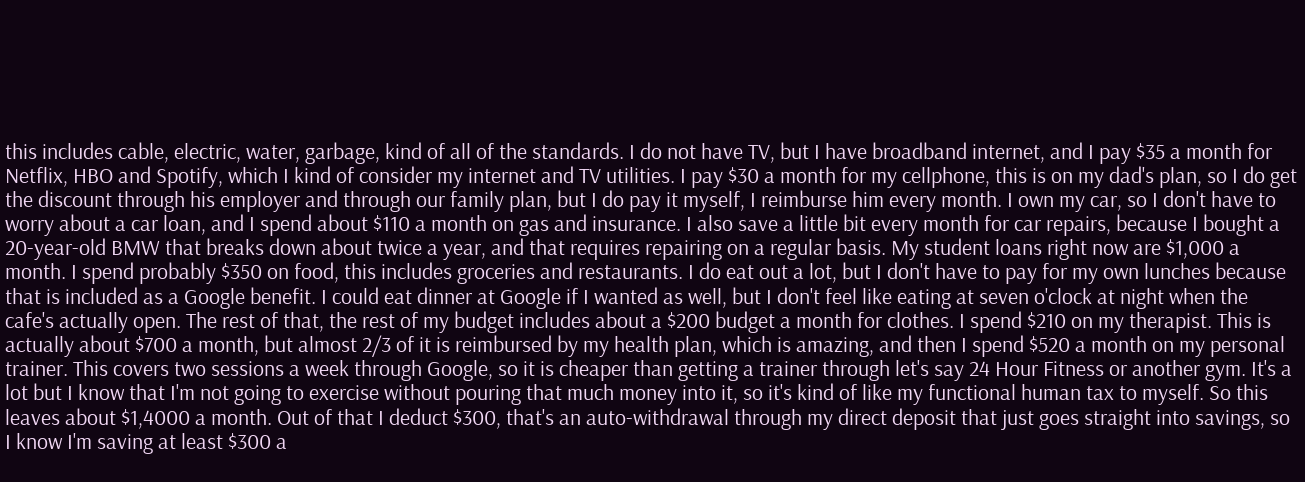this includes cable, electric, water, garbage, kind of all of the standards. I do not have TV, but I have broadband internet, and I pay $35 a month for Netflix, HBO and Spotify, which I kind of consider my internet and TV utilities. I pay $30 a month for my cellphone, this is on my dad's plan, so I do get the discount through his employer and through our family plan, but I do pay it myself, I reimburse him every month. I own my car, so I don't have to worry about a car loan, and I spend about $110 a month on gas and insurance. I also save a little bit every month for car repairs, because I bought a 20-year-old BMW that breaks down about twice a year, and that requires repairing on a regular basis. My student loans right now are $1,000 a month. I spend probably $350 on food, this includes groceries and restaurants. I do eat out a lot, but I don't have to pay for my own lunches because that is included as a Google benefit. I could eat dinner at Google if I wanted as well, but I don't feel like eating at seven o'clock at night when the cafe's actually open. The rest of that, the rest of my budget includes about a $200 budget a month for clothes. I spend $210 on my therapist. This is actually about $700 a month, but almost 2/3 of it is reimbursed by my health plan, which is amazing, and then I spend $520 a month on my personal trainer. This covers two sessions a week through Google, so it is cheaper than getting a trainer through let's say 24 Hour Fitness or another gym. It's a lot but I know that I'm not going to exercise without pouring that much money into it, so it's kind of like my functional human tax to myself. So this leaves about $1,4000 a month. Out of that I deduct $300, that's an auto-withdrawal through my direct deposit that just goes straight into savings, so I know I'm saving at least $300 a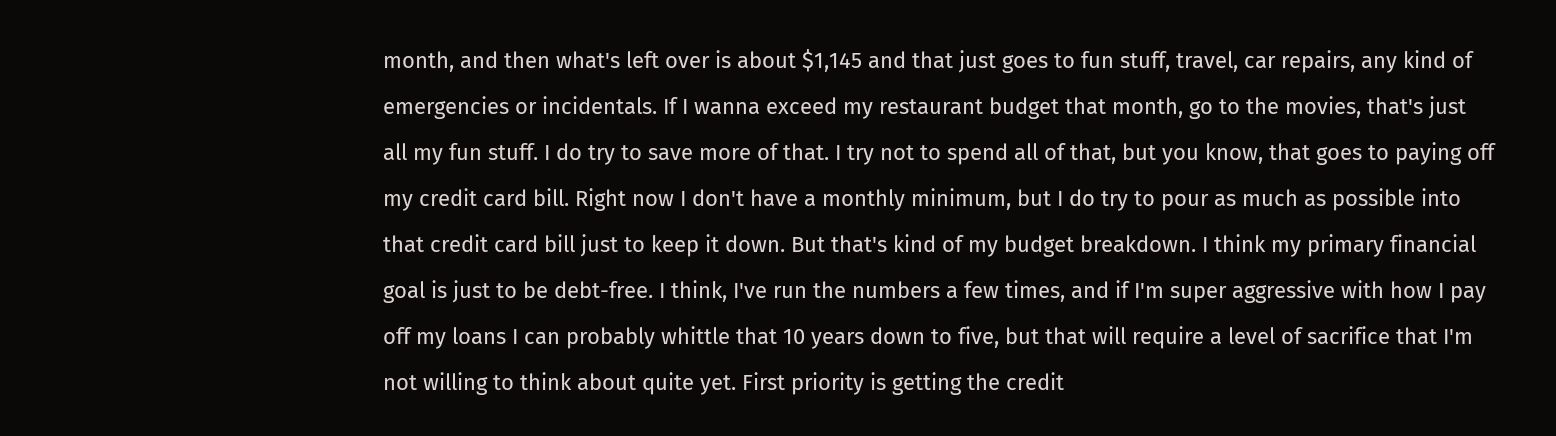month, and then what's left over is about $1,145 and that just goes to fun stuff, travel, car repairs, any kind of emergencies or incidentals. If I wanna exceed my restaurant budget that month, go to the movies, that's just all my fun stuff. I do try to save more of that. I try not to spend all of that, but you know, that goes to paying off my credit card bill. Right now I don't have a monthly minimum, but I do try to pour as much as possible into that credit card bill just to keep it down. But that's kind of my budget breakdown. I think my primary financial goal is just to be debt-free. I think, I've run the numbers a few times, and if I'm super aggressive with how I pay off my loans I can probably whittle that 10 years down to five, but that will require a level of sacrifice that I'm not willing to think about quite yet. First priority is getting the credit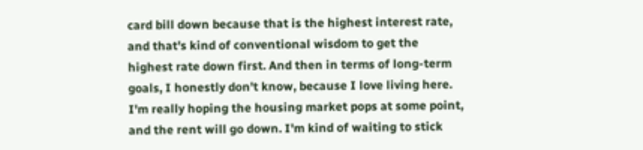card bill down because that is the highest interest rate, and that's kind of conventional wisdom to get the highest rate down first. And then in terms of long-term goals, I honestly don't know, because I love living here. I'm really hoping the housing market pops at some point, and the rent will go down. I'm kind of waiting to stick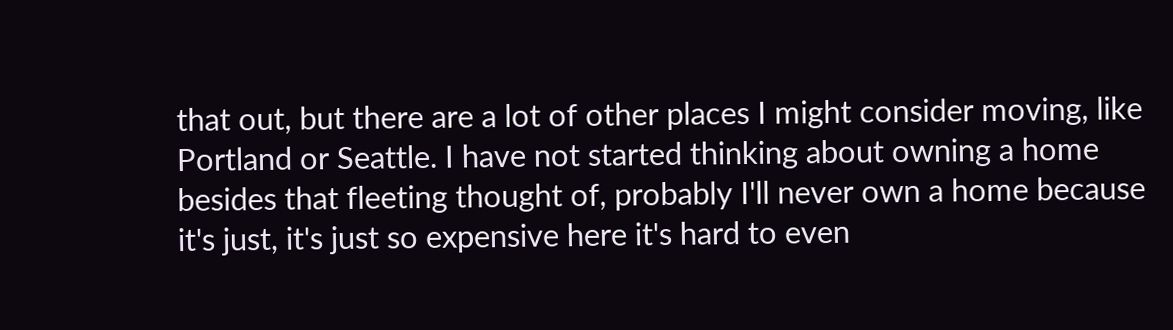that out, but there are a lot of other places I might consider moving, like Portland or Seattle. I have not started thinking about owning a home besides that fleeting thought of, probably I'll never own a home because it's just, it's just so expensive here it's hard to even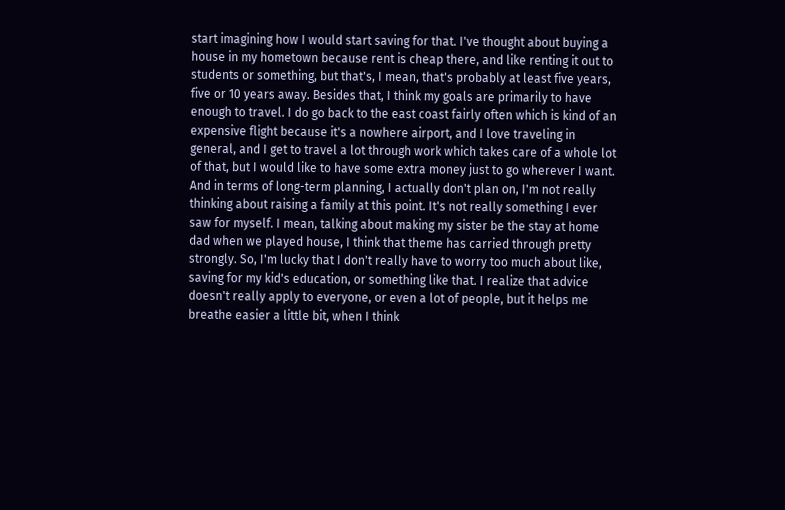start imagining how I would start saving for that. I've thought about buying a house in my hometown because rent is cheap there, and like renting it out to students or something, but that's, I mean, that's probably at least five years, five or 10 years away. Besides that, I think my goals are primarily to have enough to travel. I do go back to the east coast fairly often which is kind of an expensive flight because it's a nowhere airport, and I love traveling in general, and I get to travel a lot through work which takes care of a whole lot of that, but I would like to have some extra money just to go wherever I want. And in terms of long-term planning, I actually don't plan on, I'm not really thinking about raising a family at this point. It's not really something I ever saw for myself. I mean, talking about making my sister be the stay at home dad when we played house, I think that theme has carried through pretty strongly. So, I'm lucky that I don't really have to worry too much about like, saving for my kid's education, or something like that. I realize that advice doesn't really apply to everyone, or even a lot of people, but it helps me breathe easier a little bit, when I think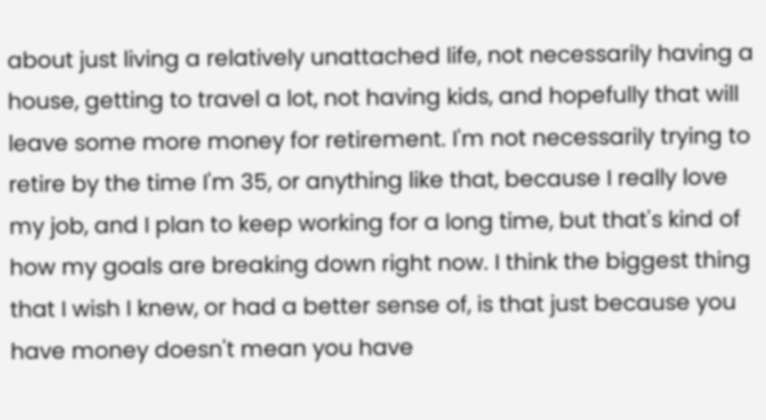about just living a relatively unattached life, not necessarily having a house, getting to travel a lot, not having kids, and hopefully that will leave some more money for retirement. I'm not necessarily trying to retire by the time I'm 35, or anything like that, because I really love my job, and I plan to keep working for a long time, but that's kind of how my goals are breaking down right now. I think the biggest thing that I wish I knew, or had a better sense of, is that just because you have money doesn't mean you have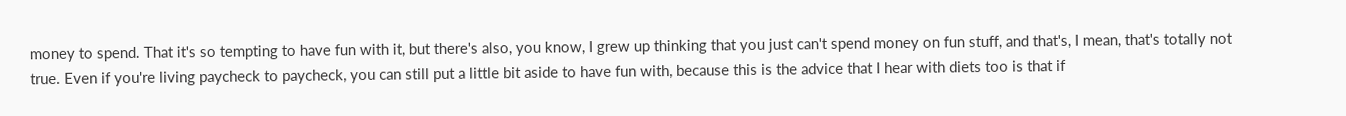money to spend. That it's so tempting to have fun with it, but there's also, you know, I grew up thinking that you just can't spend money on fun stuff, and that's, I mean, that's totally not true. Even if you're living paycheck to paycheck, you can still put a little bit aside to have fun with, because this is the advice that I hear with diets too is that if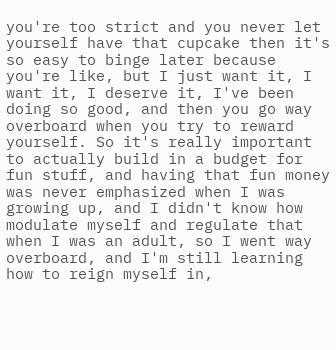you're too strict and you never let yourself have that cupcake then it's so easy to binge later because you're like, but I just want it, I want it, I deserve it, I've been doing so good, and then you go way overboard when you try to reward yourself. So it's really important to actually build in a budget for fun stuff, and having that fun money was never emphasized when I was growing up, and I didn't know how modulate myself and regulate that when I was an adult, so I went way overboard, and I'm still learning how to reign myself in,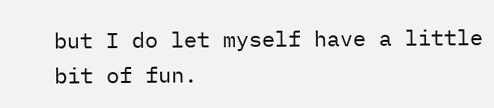but I do let myself have a little bit of fun.